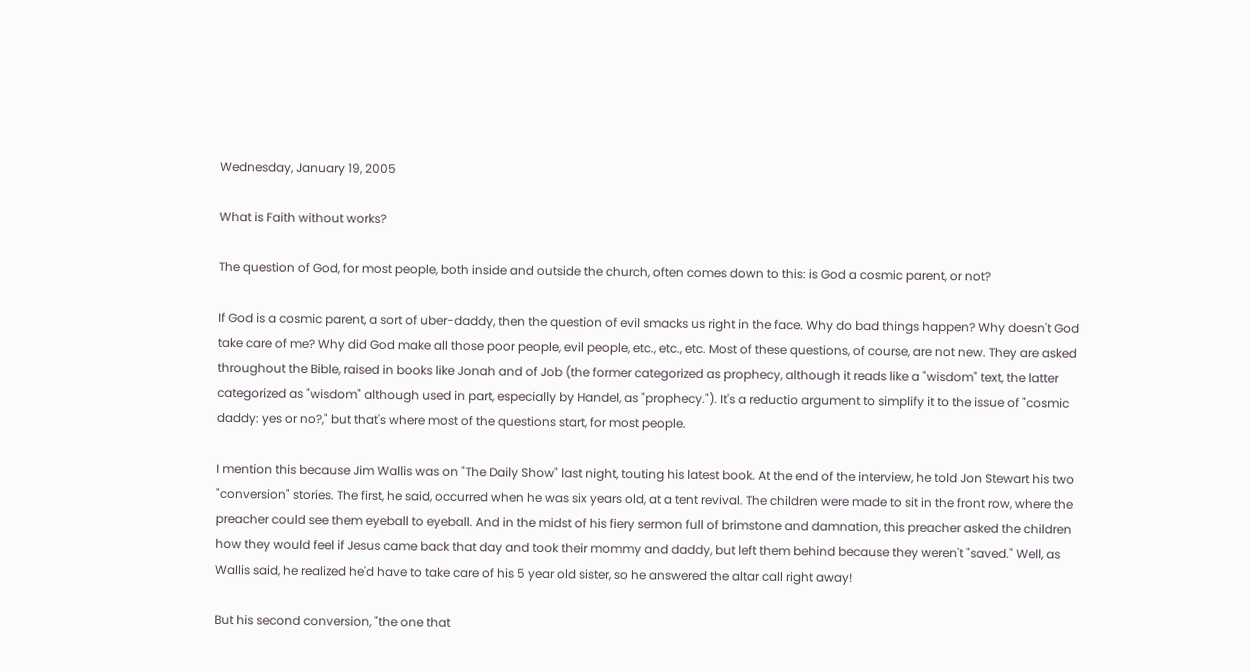Wednesday, January 19, 2005

What is Faith without works?

The question of God, for most people, both inside and outside the church, often comes down to this: is God a cosmic parent, or not?

If God is a cosmic parent, a sort of uber-daddy, then the question of evil smacks us right in the face. Why do bad things happen? Why doesn't God take care of me? Why did God make all those poor people, evil people, etc., etc., etc. Most of these questions, of course, are not new. They are asked throughout the Bible, raised in books like Jonah and of Job (the former categorized as prophecy, although it reads like a "wisdom" text, the latter categorized as "wisdom" although used in part, especially by Handel, as "prophecy."). It's a reductio argument to simplify it to the issue of "cosmic daddy: yes or no?," but that's where most of the questions start, for most people.

I mention this because Jim Wallis was on "The Daily Show" last night, touting his latest book. At the end of the interview, he told Jon Stewart his two "conversion" stories. The first, he said, occurred when he was six years old, at a tent revival. The children were made to sit in the front row, where the preacher could see them eyeball to eyeball. And in the midst of his fiery sermon full of brimstone and damnation, this preacher asked the children how they would feel if Jesus came back that day and took their mommy and daddy, but left them behind because they weren't "saved." Well, as Wallis said, he realized he'd have to take care of his 5 year old sister, so he answered the altar call right away!

But his second conversion, "the one that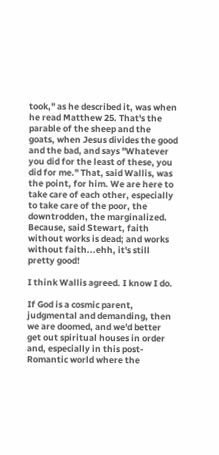took," as he described it, was when he read Matthew 25. That's the parable of the sheep and the goats, when Jesus divides the good and the bad, and says "Whatever you did for the least of these, you did for me." That, said Wallis, was the point, for him. We are here to take care of each other, especially to take care of the poor, the downtrodden, the marginalized. Because, said Stewart, faith without works is dead; and works without faith...ehh, it's still pretty good!

I think Wallis agreed. I know I do.

If God is a cosmic parent, judgmental and demanding, then we are doomed, and we'd better get out spiritual houses in order and, especially in this post-Romantic world where the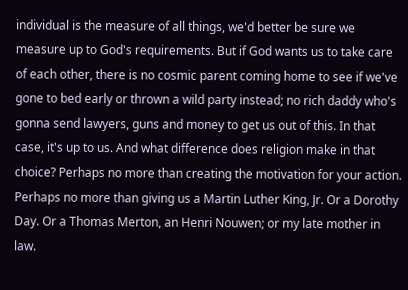individual is the measure of all things, we'd better be sure we measure up to God's requirements. But if God wants us to take care of each other, there is no cosmic parent coming home to see if we've gone to bed early or thrown a wild party instead; no rich daddy who's gonna send lawyers, guns and money to get us out of this. In that case, it's up to us. And what difference does religion make in that choice? Perhaps no more than creating the motivation for your action. Perhaps no more than giving us a Martin Luther King, Jr. Or a Dorothy Day. Or a Thomas Merton, an Henri Nouwen; or my late mother in law.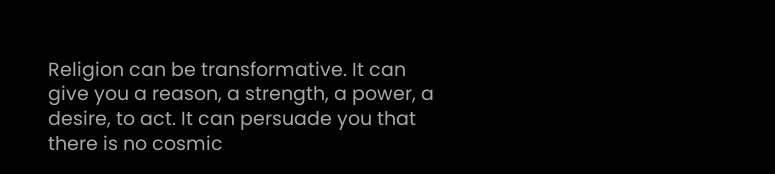Religion can be transformative. It can give you a reason, a strength, a power, a desire, to act. It can persuade you that there is no cosmic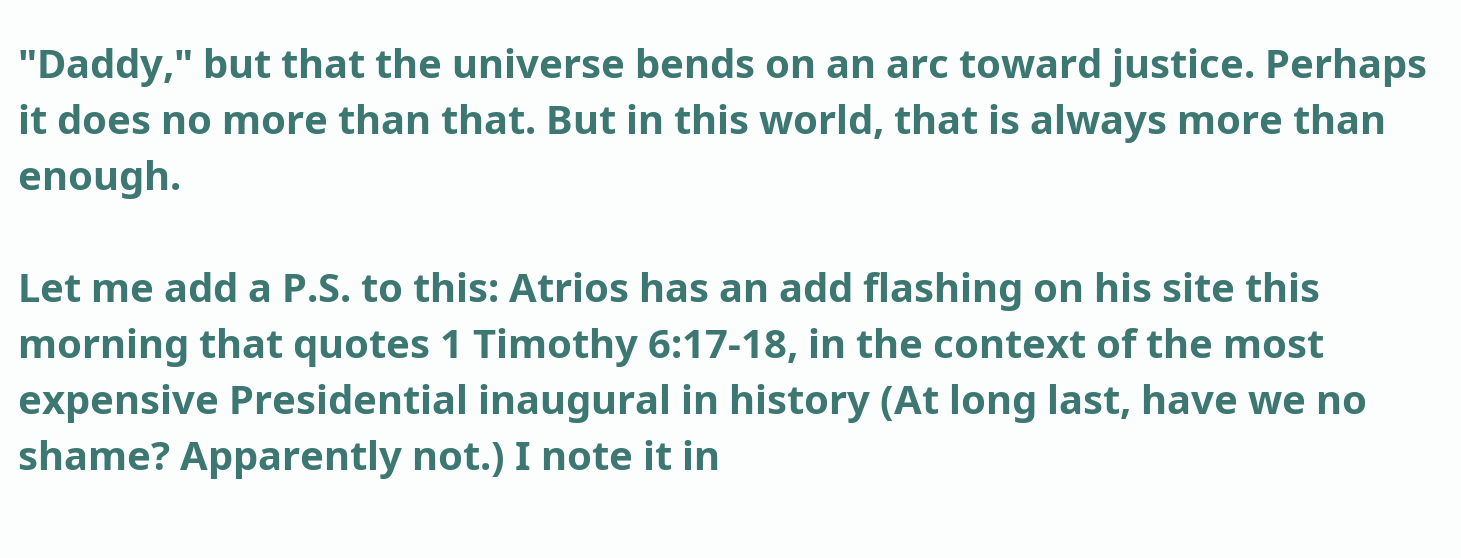"Daddy," but that the universe bends on an arc toward justice. Perhaps it does no more than that. But in this world, that is always more than enough.

Let me add a P.S. to this: Atrios has an add flashing on his site this morning that quotes 1 Timothy 6:17-18, in the context of the most expensive Presidential inaugural in history (At long last, have we no shame? Apparently not.) I note it in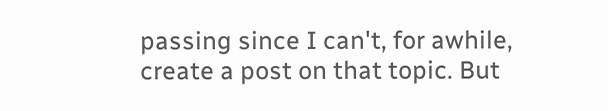passing since I can't, for awhile, create a post on that topic. But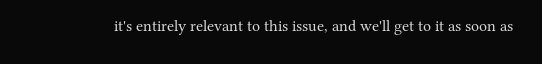it's entirely relevant to this issue, and we'll get to it as soon as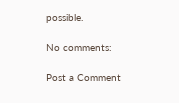possible.

No comments:

Post a Comment